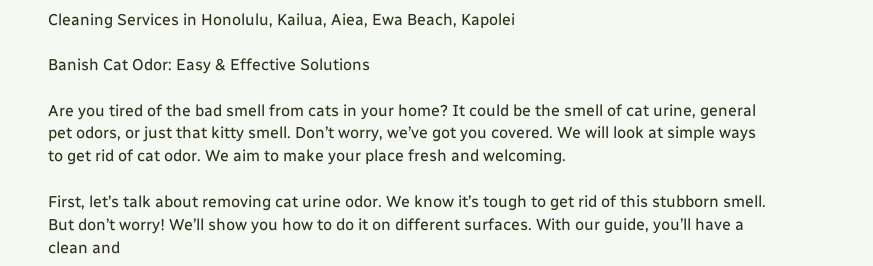Cleaning Services in Honolulu, Kailua, Aiea, Ewa Beach, Kapolei

Banish Cat Odor: Easy & Effective Solutions

Are you tired of the bad smell from cats in your home? It could be the smell of cat urine, general pet odors, or just that kitty smell. Don’t worry, we’ve got you covered. We will look at simple ways to get rid of cat odor. We aim to make your place fresh and welcoming.

First, let’s talk about removing cat urine odor. We know it’s tough to get rid of this stubborn smell. But don’t worry! We’ll show you how to do it on different surfaces. With our guide, you’ll have a clean and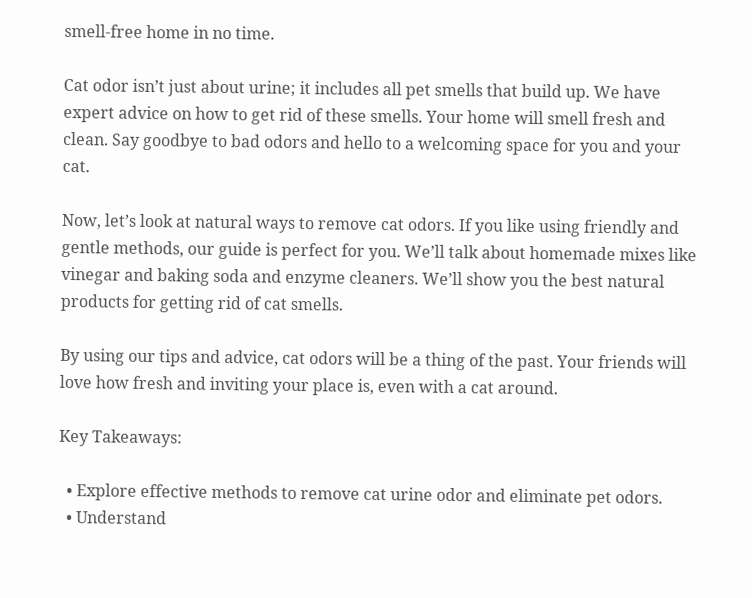smell-free home in no time.

Cat odor isn’t just about urine; it includes all pet smells that build up. We have expert advice on how to get rid of these smells. Your home will smell fresh and clean. Say goodbye to bad odors and hello to a welcoming space for you and your cat.

Now, let’s look at natural ways to remove cat odors. If you like using friendly and gentle methods, our guide is perfect for you. We’ll talk about homemade mixes like vinegar and baking soda and enzyme cleaners. We’ll show you the best natural products for getting rid of cat smells.

By using our tips and advice, cat odors will be a thing of the past. Your friends will love how fresh and inviting your place is, even with a cat around.

Key Takeaways:

  • Explore effective methods to remove cat urine odor and eliminate pet odors.
  • Understand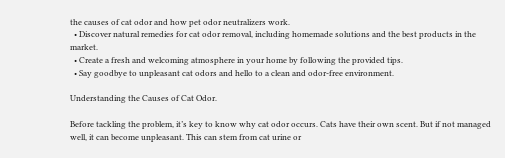the causes of cat odor and how pet odor neutralizers work.
  • Discover natural remedies for cat odor removal, including homemade solutions and the best products in the market.
  • Create a fresh and welcoming atmosphere in your home by following the provided tips.
  • Say goodbye to unpleasant cat odors and hello to a clean and odor-free environment.

Understanding the Causes of Cat Odor.

Before tackling the problem, it’s key to know why cat odor occurs. Cats have their own scent. But if not managed well, it can become unpleasant. This can stem from cat urine or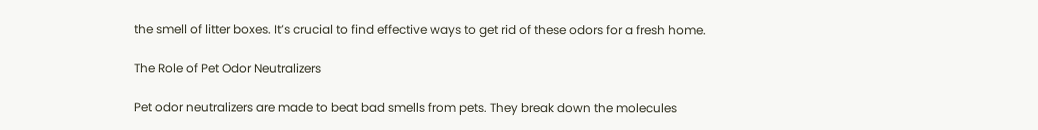the smell of litter boxes. It’s crucial to find effective ways to get rid of these odors for a fresh home.

The Role of Pet Odor Neutralizers

Pet odor neutralizers are made to beat bad smells from pets. They break down the molecules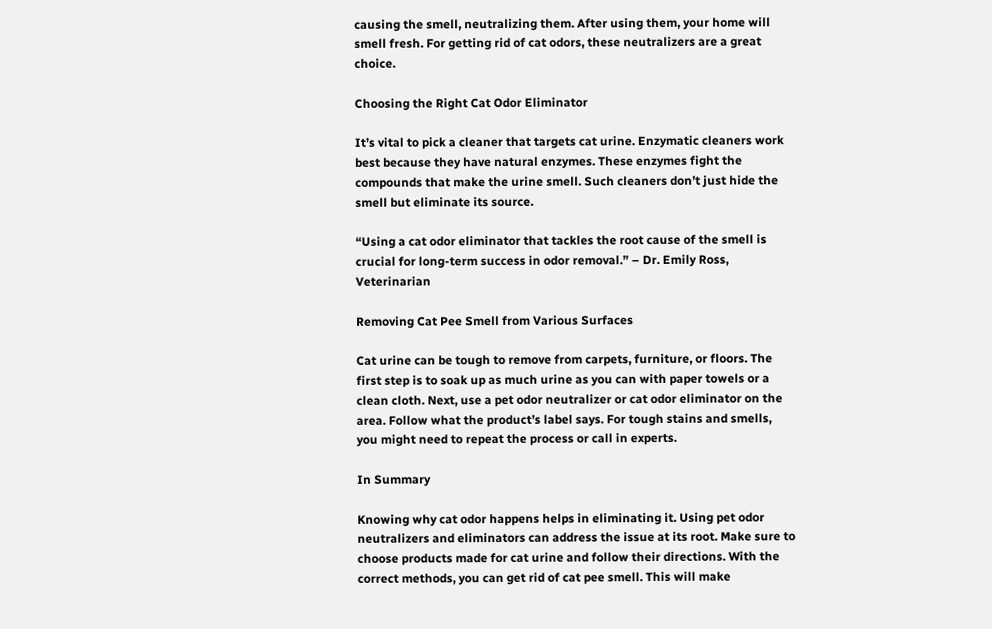causing the smell, neutralizing them. After using them, your home will smell fresh. For getting rid of cat odors, these neutralizers are a great choice.

Choosing the Right Cat Odor Eliminator

It’s vital to pick a cleaner that targets cat urine. Enzymatic cleaners work best because they have natural enzymes. These enzymes fight the compounds that make the urine smell. Such cleaners don’t just hide the smell but eliminate its source.

“Using a cat odor eliminator that tackles the root cause of the smell is crucial for long-term success in odor removal.” – Dr. Emily Ross, Veterinarian

Removing Cat Pee Smell from Various Surfaces

Cat urine can be tough to remove from carpets, furniture, or floors. The first step is to soak up as much urine as you can with paper towels or a clean cloth. Next, use a pet odor neutralizer or cat odor eliminator on the area. Follow what the product’s label says. For tough stains and smells, you might need to repeat the process or call in experts.

In Summary

Knowing why cat odor happens helps in eliminating it. Using pet odor neutralizers and eliminators can address the issue at its root. Make sure to choose products made for cat urine and follow their directions. With the correct methods, you can get rid of cat pee smell. This will make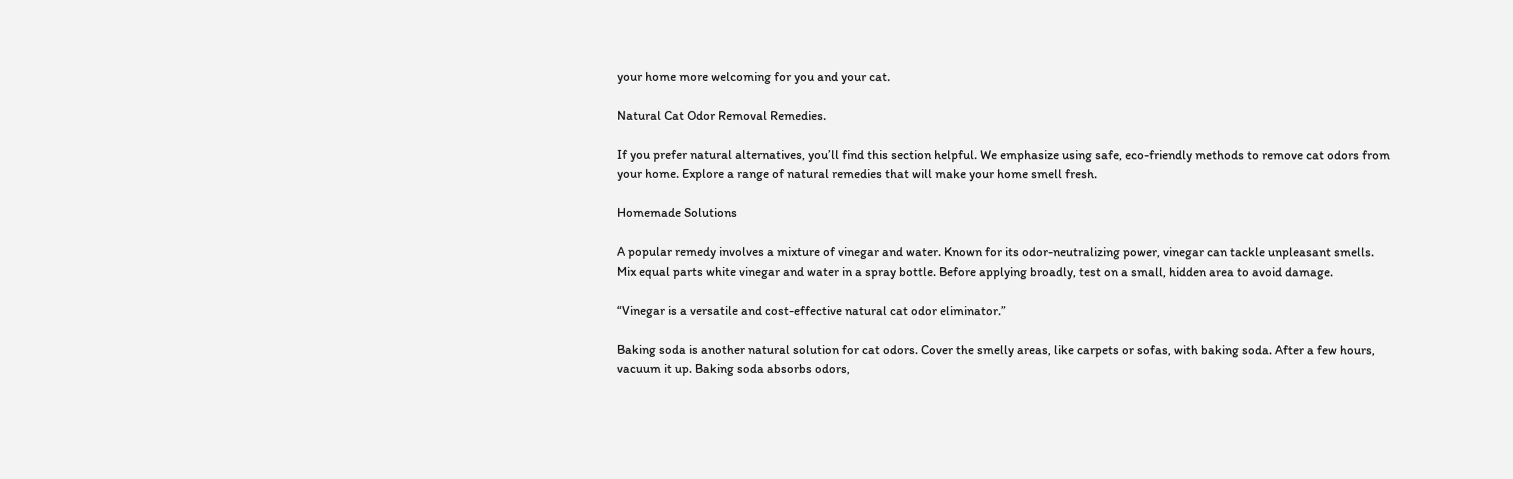your home more welcoming for you and your cat.

Natural Cat Odor Removal Remedies.

If you prefer natural alternatives, you’ll find this section helpful. We emphasize using safe, eco-friendly methods to remove cat odors from your home. Explore a range of natural remedies that will make your home smell fresh.

Homemade Solutions

A popular remedy involves a mixture of vinegar and water. Known for its odor-neutralizing power, vinegar can tackle unpleasant smells. Mix equal parts white vinegar and water in a spray bottle. Before applying broadly, test on a small, hidden area to avoid damage.

“Vinegar is a versatile and cost-effective natural cat odor eliminator.”

Baking soda is another natural solution for cat odors. Cover the smelly areas, like carpets or sofas, with baking soda. After a few hours, vacuum it up. Baking soda absorbs odors,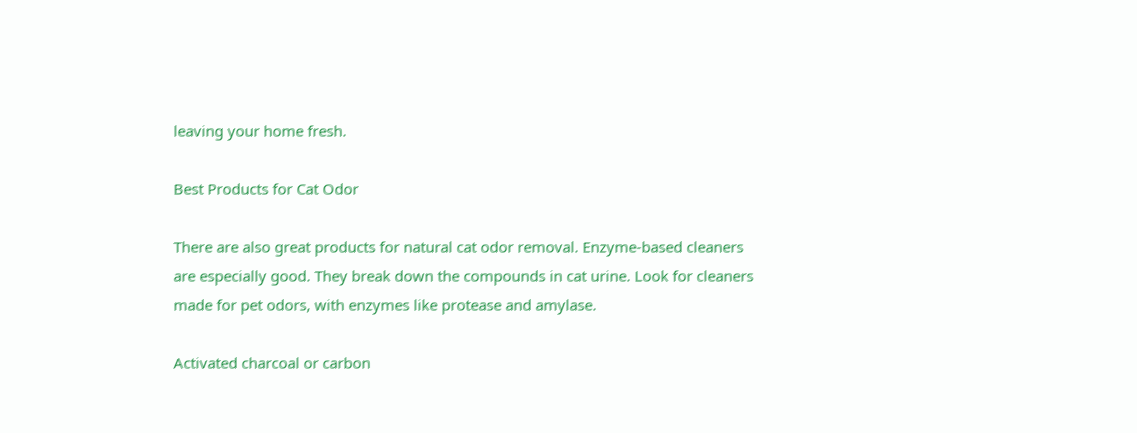leaving your home fresh.

Best Products for Cat Odor

There are also great products for natural cat odor removal. Enzyme-based cleaners are especially good. They break down the compounds in cat urine. Look for cleaners made for pet odors, with enzymes like protease and amylase.

Activated charcoal or carbon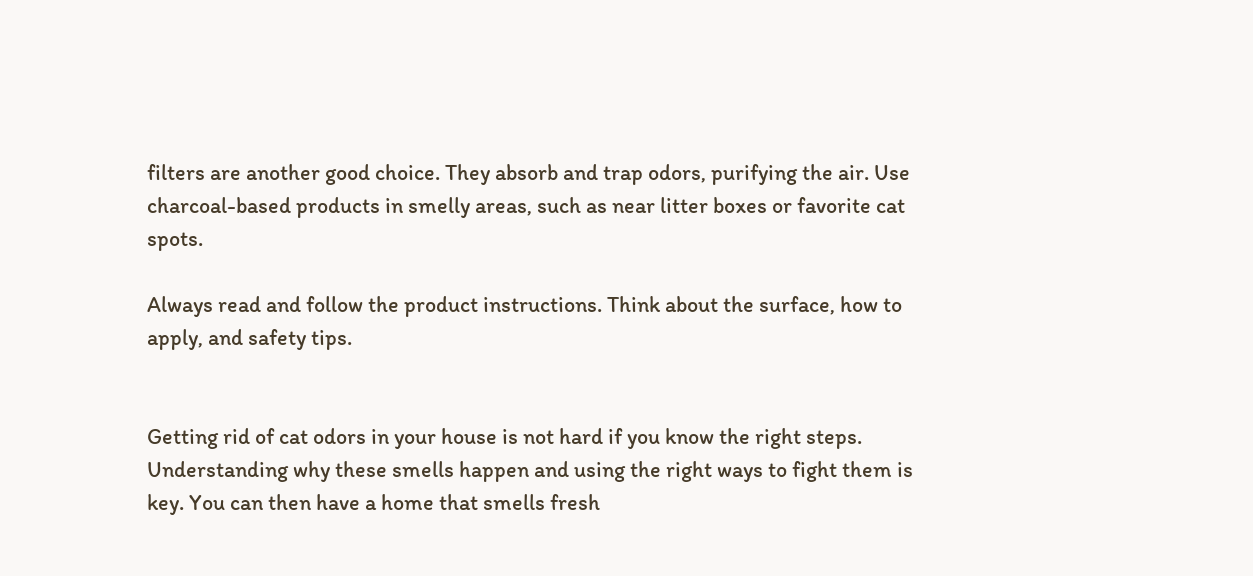filters are another good choice. They absorb and trap odors, purifying the air. Use charcoal-based products in smelly areas, such as near litter boxes or favorite cat spots.

Always read and follow the product instructions. Think about the surface, how to apply, and safety tips.


Getting rid of cat odors in your house is not hard if you know the right steps. Understanding why these smells happen and using the right ways to fight them is key. You can then have a home that smells fresh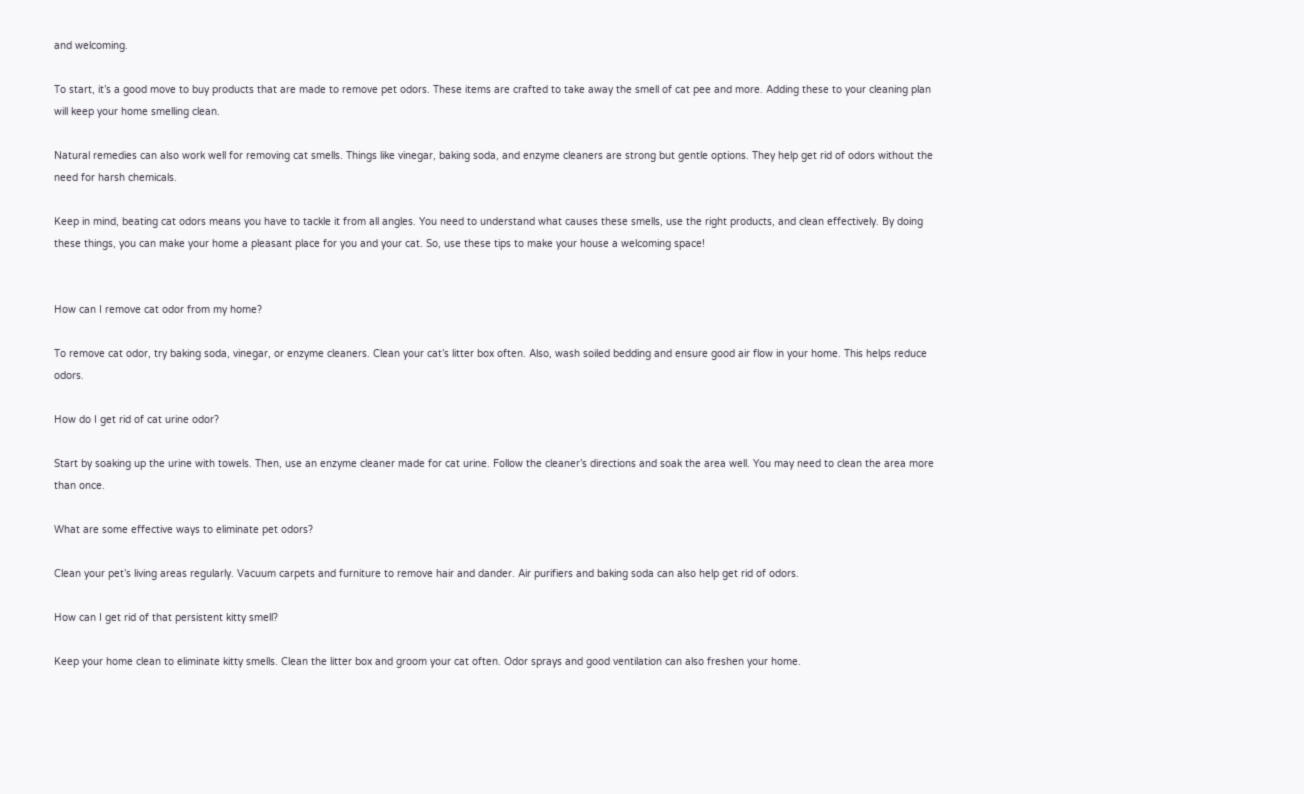and welcoming.

To start, it’s a good move to buy products that are made to remove pet odors. These items are crafted to take away the smell of cat pee and more. Adding these to your cleaning plan will keep your home smelling clean.

Natural remedies can also work well for removing cat smells. Things like vinegar, baking soda, and enzyme cleaners are strong but gentle options. They help get rid of odors without the need for harsh chemicals.

Keep in mind, beating cat odors means you have to tackle it from all angles. You need to understand what causes these smells, use the right products, and clean effectively. By doing these things, you can make your home a pleasant place for you and your cat. So, use these tips to make your house a welcoming space!


How can I remove cat odor from my home?

To remove cat odor, try baking soda, vinegar, or enzyme cleaners. Clean your cat’s litter box often. Also, wash soiled bedding and ensure good air flow in your home. This helps reduce odors.

How do I get rid of cat urine odor?

Start by soaking up the urine with towels. Then, use an enzyme cleaner made for cat urine. Follow the cleaner’s directions and soak the area well. You may need to clean the area more than once.

What are some effective ways to eliminate pet odors?

Clean your pet’s living areas regularly. Vacuum carpets and furniture to remove hair and dander. Air purifiers and baking soda can also help get rid of odors.

How can I get rid of that persistent kitty smell?

Keep your home clean to eliminate kitty smells. Clean the litter box and groom your cat often. Odor sprays and good ventilation can also freshen your home.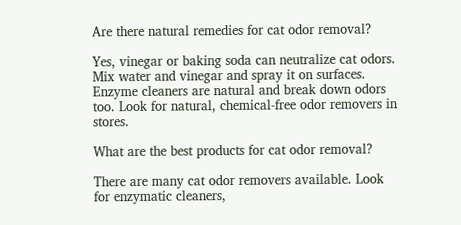Are there natural remedies for cat odor removal?

Yes, vinegar or baking soda can neutralize cat odors. Mix water and vinegar and spray it on surfaces. Enzyme cleaners are natural and break down odors too. Look for natural, chemical-free odor removers in stores.

What are the best products for cat odor removal?

There are many cat odor removers available. Look for enzymatic cleaners,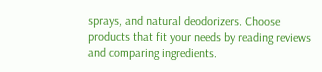sprays, and natural deodorizers. Choose products that fit your needs by reading reviews and comparing ingredients.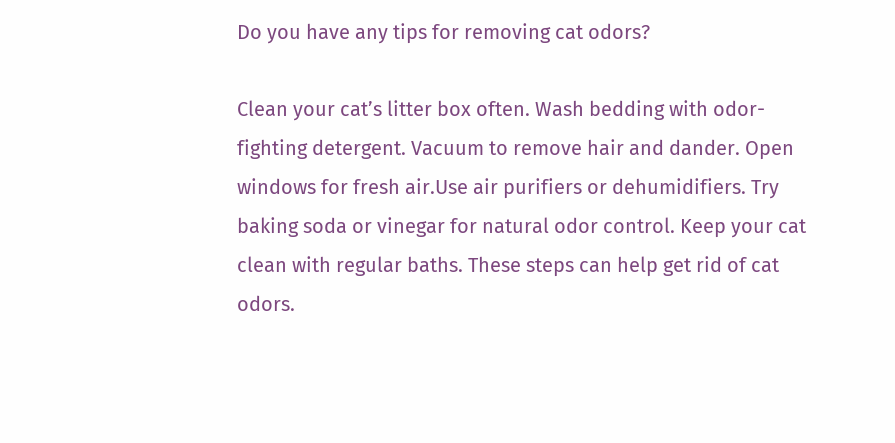Do you have any tips for removing cat odors?

Clean your cat’s litter box often. Wash bedding with odor-fighting detergent. Vacuum to remove hair and dander. Open windows for fresh air.Use air purifiers or dehumidifiers. Try baking soda or vinegar for natural odor control. Keep your cat clean with regular baths. These steps can help get rid of cat odors.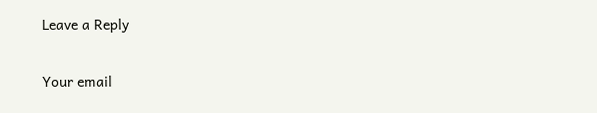Leave a Reply

Your email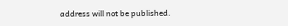address will not be published.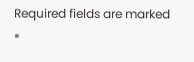Required fields are marked *